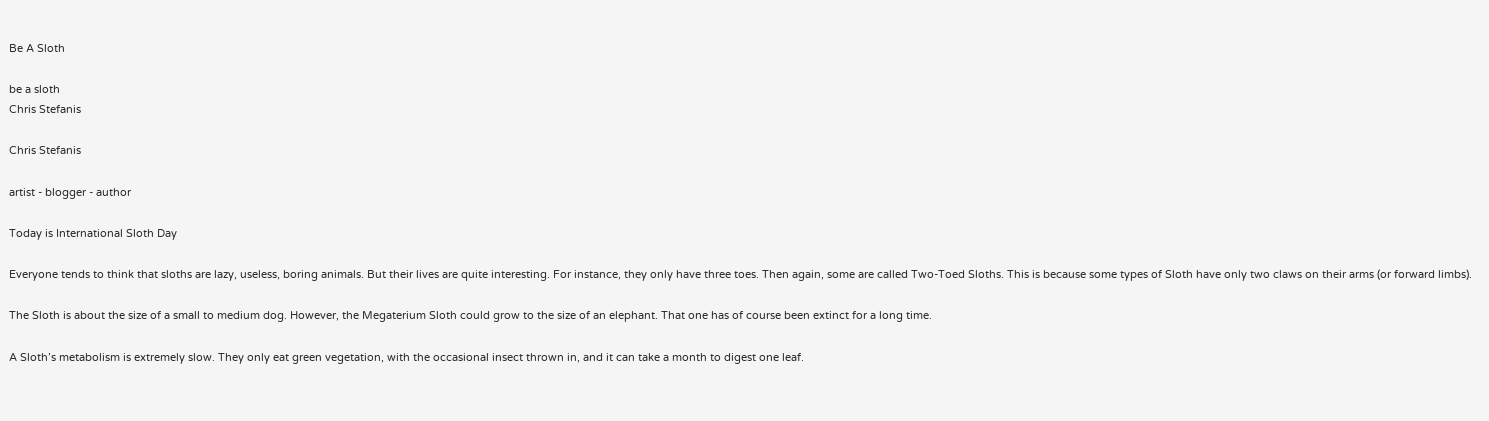Be A Sloth

be a sloth
Chris Stefanis

Chris Stefanis

artist - blogger - author

Today is International Sloth Day

Everyone tends to think that sloths are lazy, useless, boring animals. But their lives are quite interesting. For instance, they only have three toes. Then again, some are called Two-Toed Sloths. This is because some types of Sloth have only two claws on their arms (or forward limbs).

The Sloth is about the size of a small to medium dog. However, the Megaterium Sloth could grow to the size of an elephant. That one has of course been extinct for a long time.

A Sloth’s metabolism is extremely slow. They only eat green vegetation, with the occasional insect thrown in, and it can take a month to digest one leaf.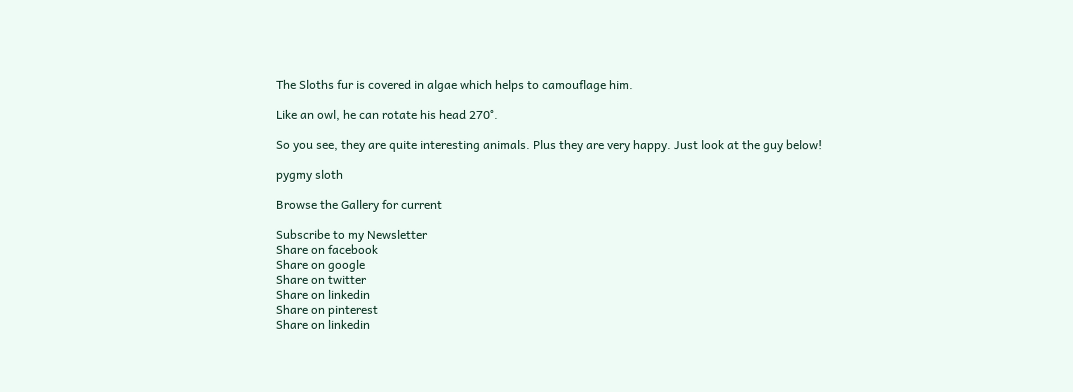The Sloths fur is covered in algae which helps to camouflage him.

Like an owl, he can rotate his head 270°.

So you see, they are quite interesting animals. Plus they are very happy. Just look at the guy below!

pygmy sloth

Browse the Gallery for current

Subscribe to my Newsletter
Share on facebook
Share on google
Share on twitter
Share on linkedin
Share on pinterest
Share on linkedin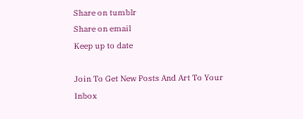Share on tumblr
Share on email
Keep up to date

Join To Get New Posts And Art To Your Inbox